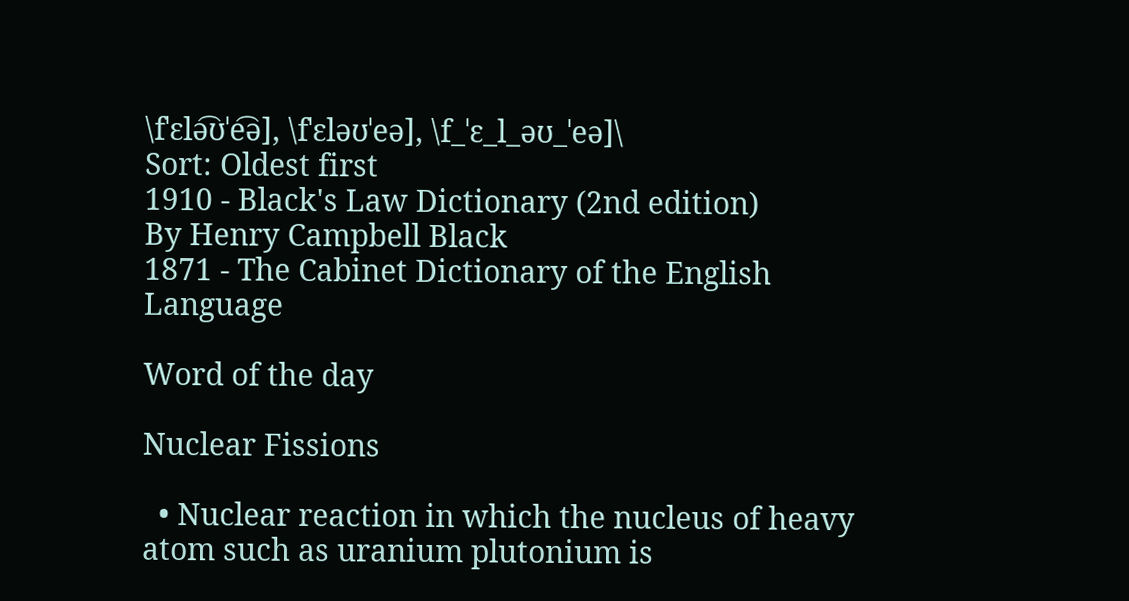\fˈɛlə͡ʊˈe͡ə], \fˈɛləʊˈeə], \f_ˈɛ_l_əʊ_ˈeə]\
Sort: Oldest first
1910 - Black's Law Dictionary (2nd edition)
By Henry Campbell Black
1871 - The Cabinet Dictionary of the English Language

Word of the day

Nuclear Fissions

  • Nuclear reaction in which the nucleus of heavy atom such as uranium plutonium is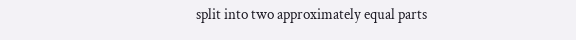split into two approximately equal parts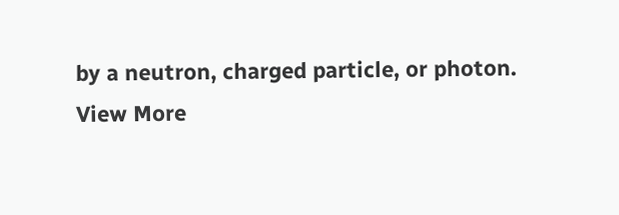by a neutron, charged particle, or photon.
View More